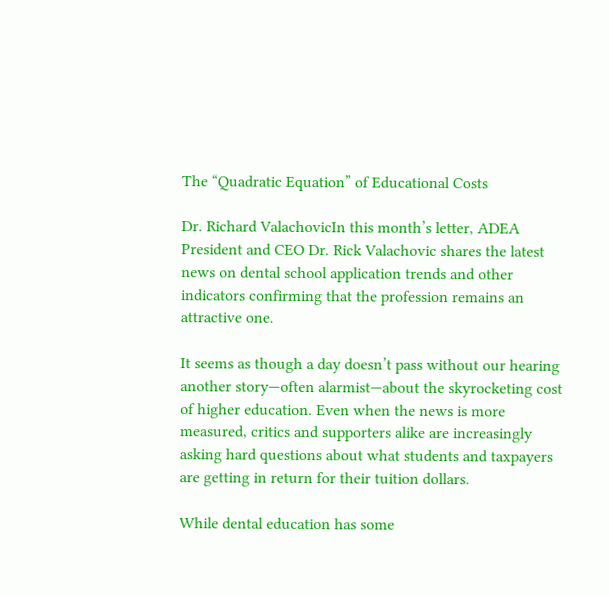The “Quadratic Equation” of Educational Costs

Dr. Richard ValachovicIn this month’s letter, ADEA President and CEO Dr. Rick Valachovic shares the latest news on dental school application trends and other indicators confirming that the profession remains an attractive one.

It seems as though a day doesn’t pass without our hearing another story—often alarmist—about the skyrocketing cost of higher education. Even when the news is more measured, critics and supporters alike are increasingly asking hard questions about what students and taxpayers are getting in return for their tuition dollars.

While dental education has some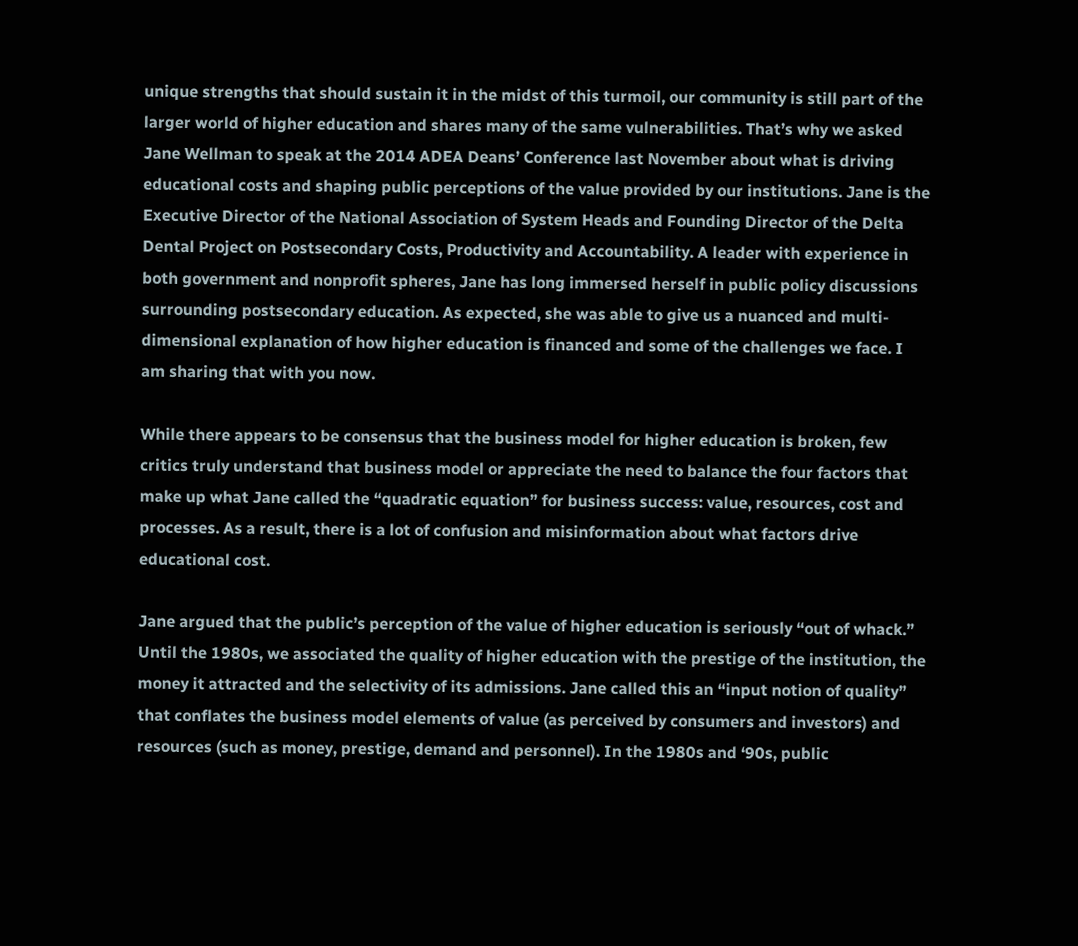unique strengths that should sustain it in the midst of this turmoil, our community is still part of the larger world of higher education and shares many of the same vulnerabilities. That’s why we asked Jane Wellman to speak at the 2014 ADEA Deans’ Conference last November about what is driving educational costs and shaping public perceptions of the value provided by our institutions. Jane is the Executive Director of the National Association of System Heads and Founding Director of the Delta Dental Project on Postsecondary Costs, Productivity and Accountability. A leader with experience in both government and nonprofit spheres, Jane has long immersed herself in public policy discussions surrounding postsecondary education. As expected, she was able to give us a nuanced and multi-dimensional explanation of how higher education is financed and some of the challenges we face. I am sharing that with you now.

While there appears to be consensus that the business model for higher education is broken, few critics truly understand that business model or appreciate the need to balance the four factors that make up what Jane called the “quadratic equation” for business success: value, resources, cost and processes. As a result, there is a lot of confusion and misinformation about what factors drive educational cost.

Jane argued that the public’s perception of the value of higher education is seriously “out of whack.” Until the 1980s, we associated the quality of higher education with the prestige of the institution, the money it attracted and the selectivity of its admissions. Jane called this an “input notion of quality” that conflates the business model elements of value (as perceived by consumers and investors) and resources (such as money, prestige, demand and personnel). In the 1980s and ‘90s, public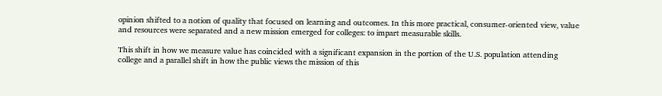opinion shifted to a notion of quality that focused on learning and outcomes. In this more practical, consumer-oriented view, value and resources were separated and a new mission emerged for colleges: to impart measurable skills.

This shift in how we measure value has coincided with a significant expansion in the portion of the U.S. population attending college and a parallel shift in how the public views the mission of this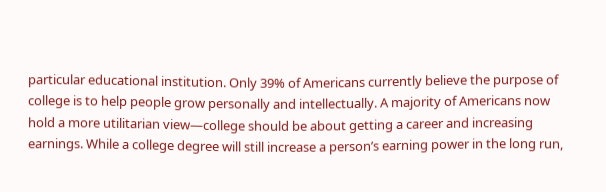particular educational institution. Only 39% of Americans currently believe the purpose of college is to help people grow personally and intellectually. A majority of Americans now hold a more utilitarian view—college should be about getting a career and increasing earnings. While a college degree will still increase a person’s earning power in the long run,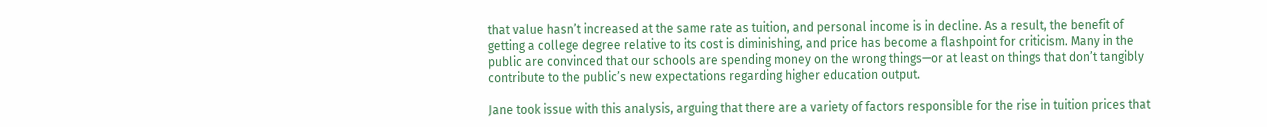that value hasn’t increased at the same rate as tuition, and personal income is in decline. As a result, the benefit of getting a college degree relative to its cost is diminishing, and price has become a flashpoint for criticism. Many in the public are convinced that our schools are spending money on the wrong things—or at least on things that don’t tangibly contribute to the public’s new expectations regarding higher education output.

Jane took issue with this analysis, arguing that there are a variety of factors responsible for the rise in tuition prices that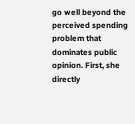go well beyond the perceived spending problem that dominates public opinion. First, she directly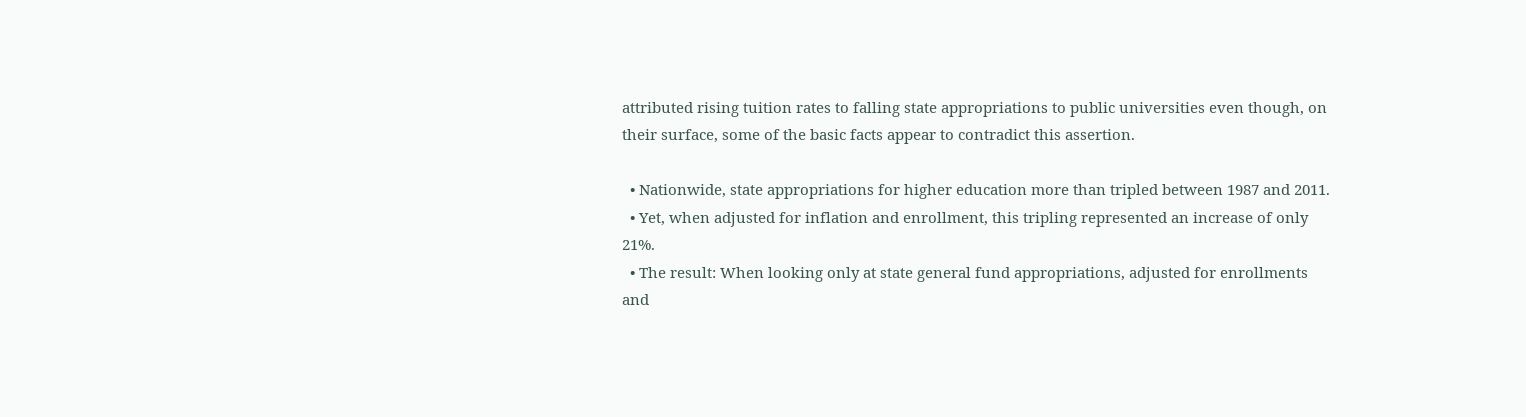attributed rising tuition rates to falling state appropriations to public universities even though, on their surface, some of the basic facts appear to contradict this assertion.

  • Nationwide, state appropriations for higher education more than tripled between 1987 and 2011.
  • Yet, when adjusted for inflation and enrollment, this tripling represented an increase of only 21%.
  • The result: When looking only at state general fund appropriations, adjusted for enrollments and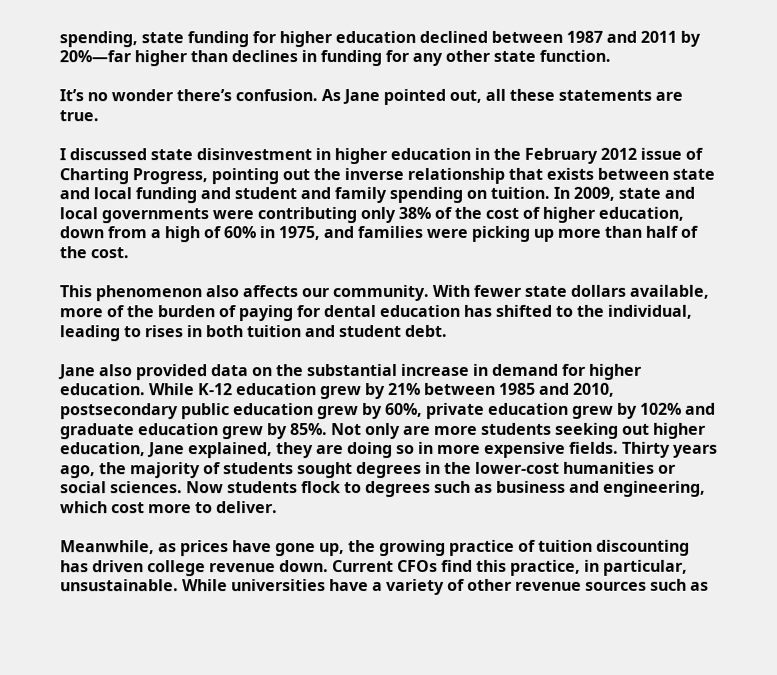spending, state funding for higher education declined between 1987 and 2011 by 20%—far higher than declines in funding for any other state function.

It’s no wonder there’s confusion. As Jane pointed out, all these statements are true.

I discussed state disinvestment in higher education in the February 2012 issue of Charting Progress, pointing out the inverse relationship that exists between state and local funding and student and family spending on tuition. In 2009, state and local governments were contributing only 38% of the cost of higher education, down from a high of 60% in 1975, and families were picking up more than half of the cost.

This phenomenon also affects our community. With fewer state dollars available, more of the burden of paying for dental education has shifted to the individual, leading to rises in both tuition and student debt.

Jane also provided data on the substantial increase in demand for higher education. While K-12 education grew by 21% between 1985 and 2010, postsecondary public education grew by 60%, private education grew by 102% and graduate education grew by 85%. Not only are more students seeking out higher education, Jane explained, they are doing so in more expensive fields. Thirty years ago, the majority of students sought degrees in the lower-cost humanities or social sciences. Now students flock to degrees such as business and engineering, which cost more to deliver.

Meanwhile, as prices have gone up, the growing practice of tuition discounting has driven college revenue down. Current CFOs find this practice, in particular, unsustainable. While universities have a variety of other revenue sources such as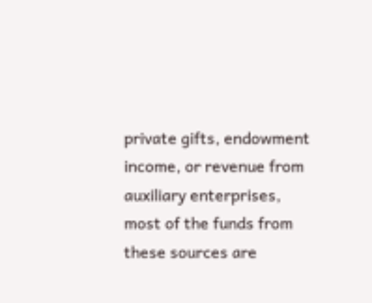private gifts, endowment income, or revenue from auxiliary enterprises, most of the funds from these sources are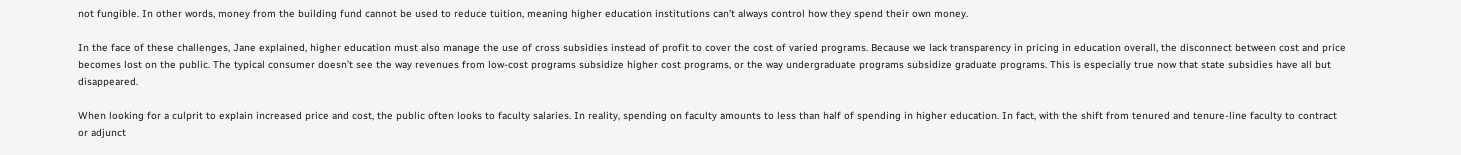not fungible. In other words, money from the building fund cannot be used to reduce tuition, meaning higher education institutions can’t always control how they spend their own money.

In the face of these challenges, Jane explained, higher education must also manage the use of cross subsidies instead of profit to cover the cost of varied programs. Because we lack transparency in pricing in education overall, the disconnect between cost and price becomes lost on the public. The typical consumer doesn’t see the way revenues from low-cost programs subsidize higher cost programs, or the way undergraduate programs subsidize graduate programs. This is especially true now that state subsidies have all but disappeared.

When looking for a culprit to explain increased price and cost, the public often looks to faculty salaries. In reality, spending on faculty amounts to less than half of spending in higher education. In fact, with the shift from tenured and tenure-line faculty to contract or adjunct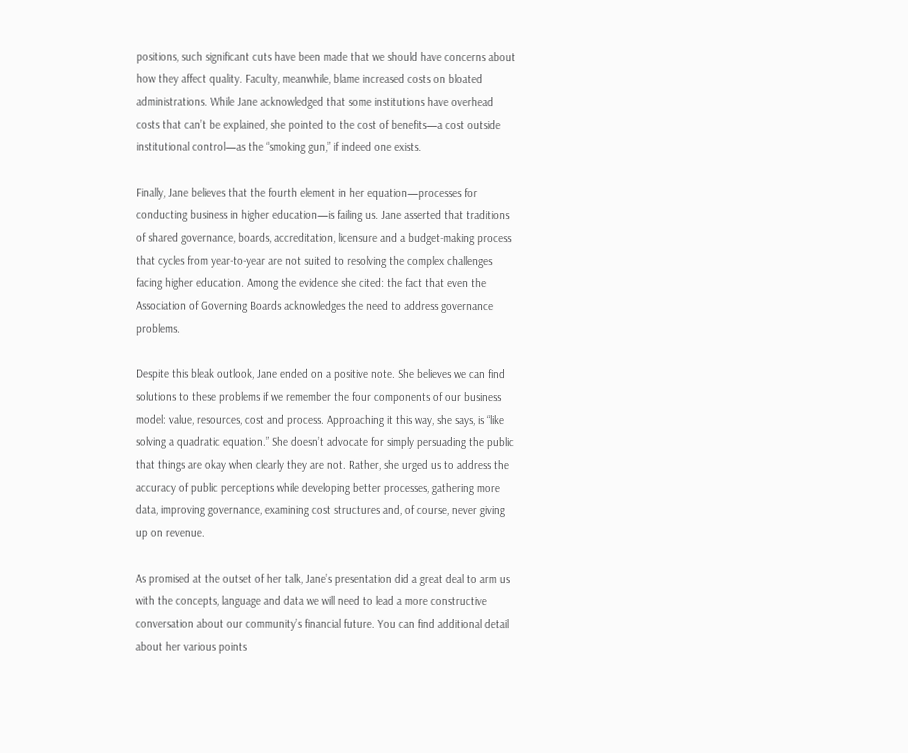positions, such significant cuts have been made that we should have concerns about how they affect quality. Faculty, meanwhile, blame increased costs on bloated administrations. While Jane acknowledged that some institutions have overhead costs that can’t be explained, she pointed to the cost of benefits—a cost outside institutional control—as the “smoking gun,” if indeed one exists.

Finally, Jane believes that the fourth element in her equation—processes for conducting business in higher education—is failing us. Jane asserted that traditions of shared governance, boards, accreditation, licensure and a budget-making process that cycles from year-to-year are not suited to resolving the complex challenges facing higher education. Among the evidence she cited: the fact that even the Association of Governing Boards acknowledges the need to address governance problems.

Despite this bleak outlook, Jane ended on a positive note. She believes we can find solutions to these problems if we remember the four components of our business model: value, resources, cost and process. Approaching it this way, she says, is “like solving a quadratic equation.” She doesn’t advocate for simply persuading the public that things are okay when clearly they are not. Rather, she urged us to address the accuracy of public perceptions while developing better processes, gathering more data, improving governance, examining cost structures and, of course, never giving up on revenue.

As promised at the outset of her talk, Jane’s presentation did a great deal to arm us with the concepts, language and data we will need to lead a more constructive conversation about our community’s financial future. You can find additional detail about her various points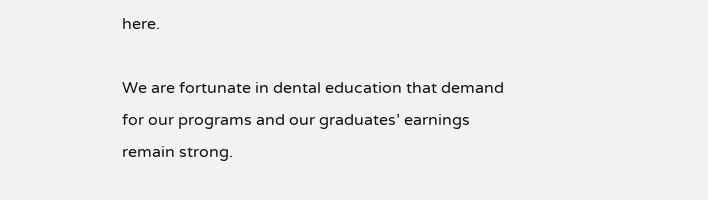here.

We are fortunate in dental education that demand for our programs and our graduates’ earnings remain strong.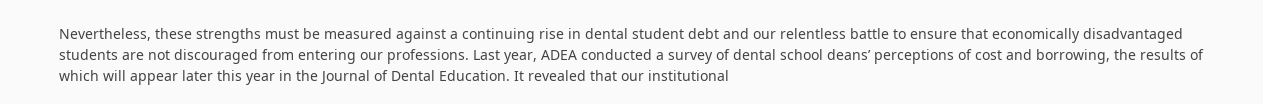Nevertheless, these strengths must be measured against a continuing rise in dental student debt and our relentless battle to ensure that economically disadvantaged students are not discouraged from entering our professions. Last year, ADEA conducted a survey of dental school deans’ perceptions of cost and borrowing, the results of which will appear later this year in the Journal of Dental Education. It revealed that our institutional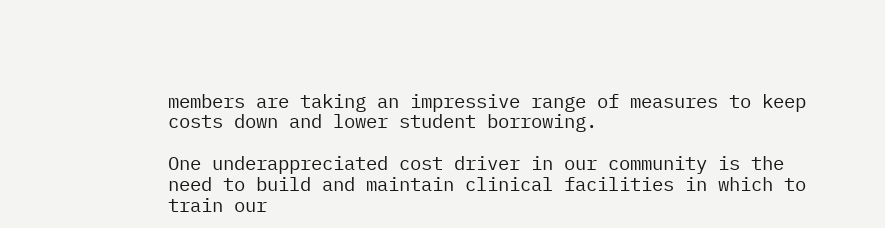members are taking an impressive range of measures to keep costs down and lower student borrowing.

One underappreciated cost driver in our community is the need to build and maintain clinical facilities in which to train our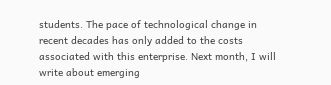students. The pace of technological change in recent decades has only added to the costs associated with this enterprise. Next month, I will write about emerging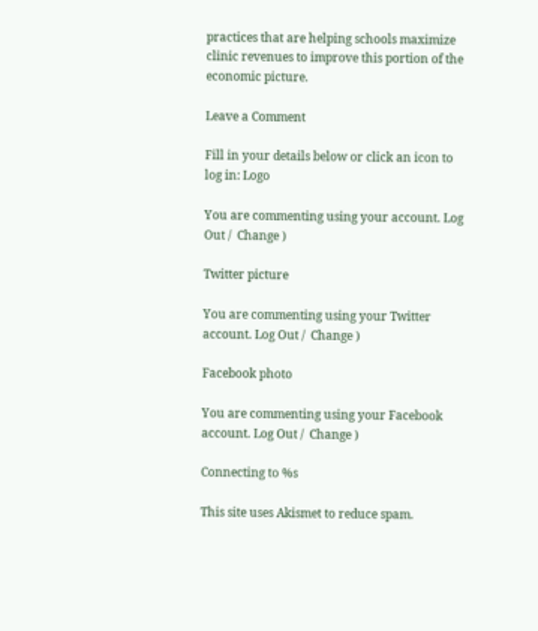practices that are helping schools maximize clinic revenues to improve this portion of the economic picture.

Leave a Comment

Fill in your details below or click an icon to log in: Logo

You are commenting using your account. Log Out /  Change )

Twitter picture

You are commenting using your Twitter account. Log Out /  Change )

Facebook photo

You are commenting using your Facebook account. Log Out /  Change )

Connecting to %s

This site uses Akismet to reduce spam.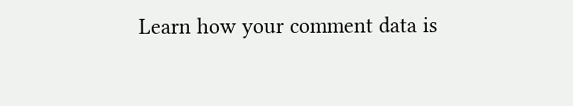Learn how your comment data is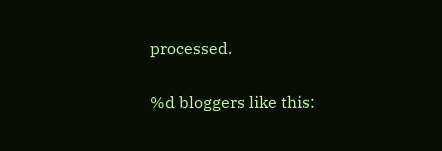processed.

%d bloggers like this: